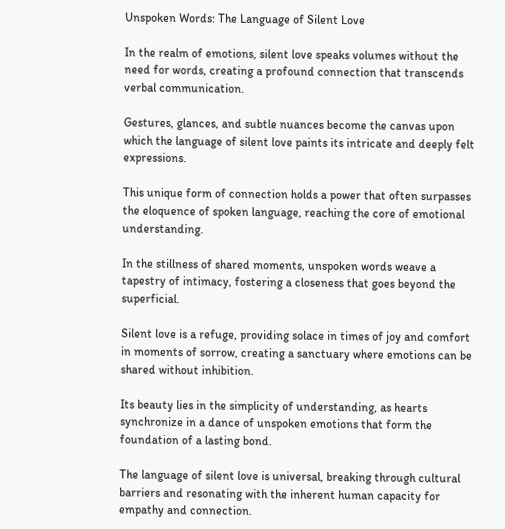Unspoken Words: The Language of Silent Love

In the realm of emotions, silent love speaks volumes without the need for words, creating a profound connection that transcends verbal communication.

Gestures, glances, and subtle nuances become the canvas upon which the language of silent love paints its intricate and deeply felt expressions.

This unique form of connection holds a power that often surpasses the eloquence of spoken language, reaching the core of emotional understanding.

In the stillness of shared moments, unspoken words weave a tapestry of intimacy, fostering a closeness that goes beyond the superficial.

Silent love is a refuge, providing solace in times of joy and comfort in moments of sorrow, creating a sanctuary where emotions can be shared without inhibition.

Its beauty lies in the simplicity of understanding, as hearts synchronize in a dance of unspoken emotions that form the foundation of a lasting bond.

The language of silent love is universal, breaking through cultural barriers and resonating with the inherent human capacity for empathy and connection.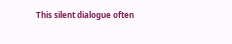This silent dialogue often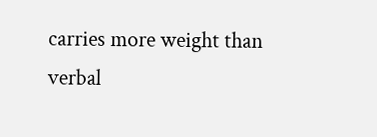carries more weight than verbal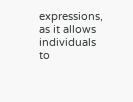expressions, as it allows individuals to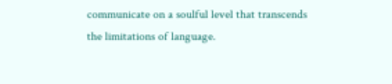communicate on a soulful level that transcends the limitations of language.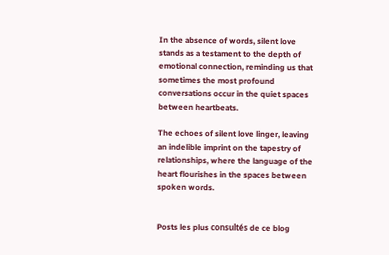In the absence of words, silent love stands as a testament to the depth of emotional connection, reminding us that sometimes the most profound conversations occur in the quiet spaces between heartbeats.

The echoes of silent love linger, leaving an indelible imprint on the tapestry of relationships, where the language of the heart flourishes in the spaces between spoken words.


Posts les plus consultés de ce blog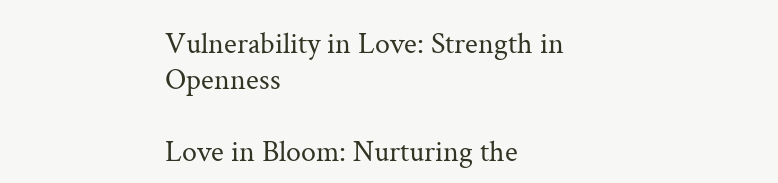Vulnerability in Love: Strength in Openness

Love in Bloom: Nurturing the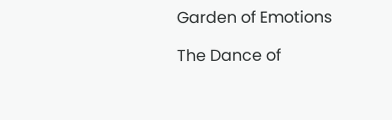Garden of Emotions

The Dance of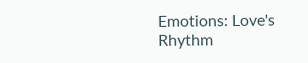Emotions: Love's Rhythm